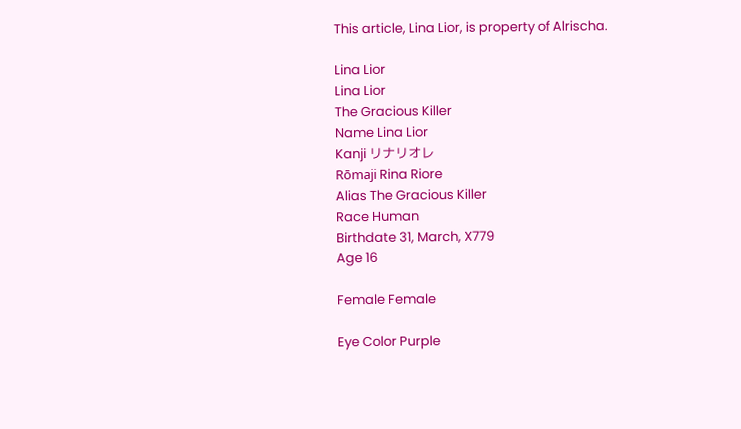This article, Lina Lior, is property of Alrischa.

Lina Lior
Lina Lior
The Gracious Killer
Name Lina Lior
Kanji リナリオレ
Rōmaji Rina Riore
Alias The Gracious Killer
Race Human
Birthdate 31, March, X779
Age 16

Female Female

Eye Color Purple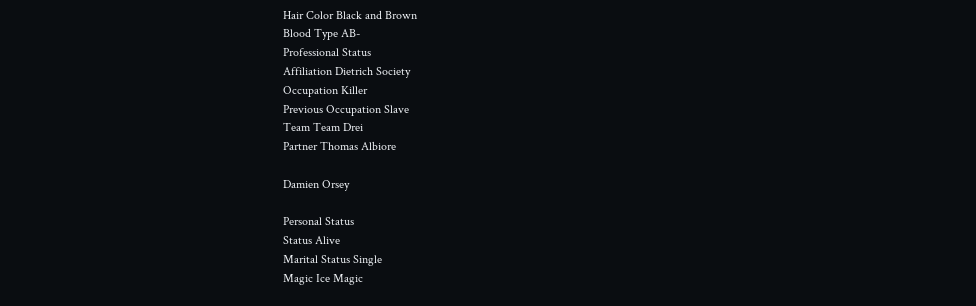Hair Color Black and Brown
Blood Type AB-
Professional Status
Affiliation Dietrich Society
Occupation Killer
Previous Occupation Slave
Team Team Drei
Partner Thomas Albiore

Damien Orsey

Personal Status
Status Alive
Marital Status Single
Magic Ice Magic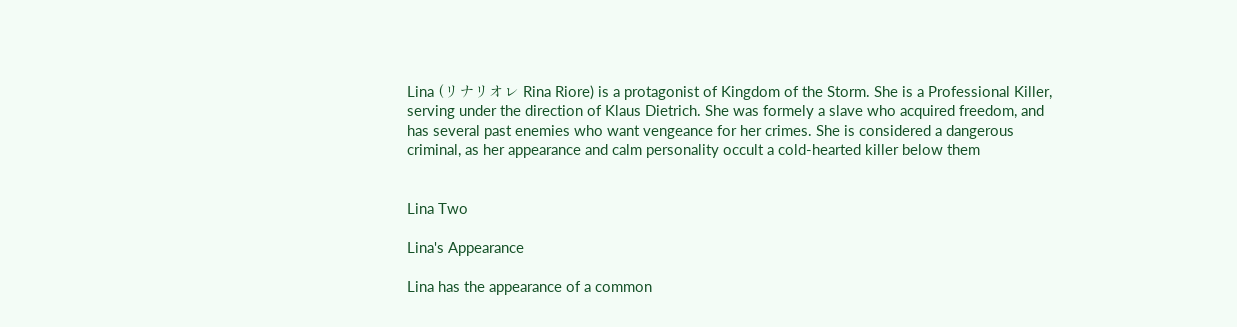Lina (リナリオレ Rina Riore) is a protagonist of Kingdom of the Storm. She is a Professional Killer, serving under the direction of Klaus Dietrich. She was formely a slave who acquired freedom, and has several past enemies who want vengeance for her crimes. She is considered a dangerous criminal, as her appearance and calm personality occult a cold-hearted killer below them


Lina Two

Lina's Appearance

Lina has the appearance of a common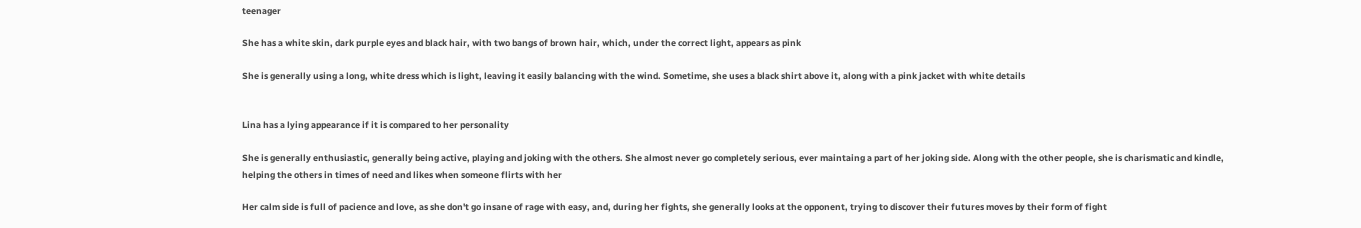teenager

She has a white skin, dark purple eyes and black hair, with two bangs of brown hair, which, under the correct light, appears as pink

She is generally using a long, white dress which is light, leaving it easily balancing with the wind. Sometime, she uses a black shirt above it, along with a pink jacket with white details


Lina has a lying appearance if it is compared to her personality

She is generally enthusiastic, generally being active, playing and joking with the others. She almost never go completely serious, ever maintaing a part of her joking side. Along with the other people, she is charismatic and kindle, helping the others in times of need and likes when someone flirts with her

Her calm side is full of pacience and love, as she don't go insane of rage with easy, and, during her fights, she generally looks at the opponent, trying to discover their futures moves by their form of fight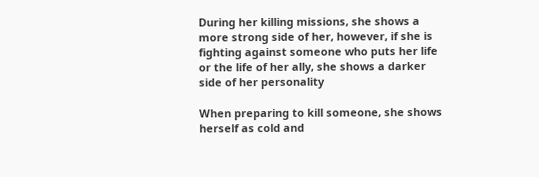During her killing missions, she shows a more strong side of her, however, if she is fighting against someone who puts her life or the life of her ally, she shows a darker side of her personality

When preparing to kill someone, she shows herself as cold and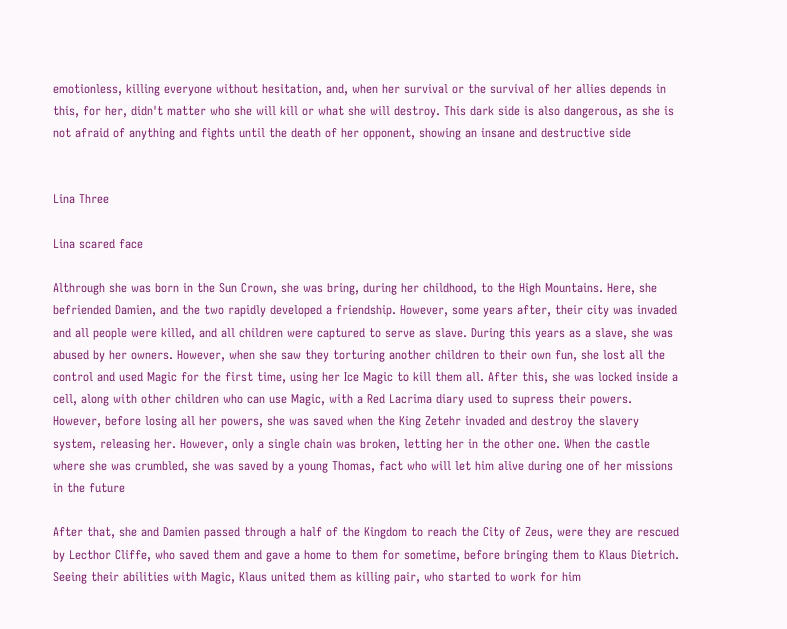emotionless, killing everyone without hesitation, and, when her survival or the survival of her allies depends in this, for her, didn't matter who she will kill or what she will destroy. This dark side is also dangerous, as she is not afraid of anything and fights until the death of her opponent, showing an insane and destructive side


Lina Three

Lina scared face

Althrough she was born in the Sun Crown, she was bring, during her childhood, to the High Mountains. Here, she befriended Damien, and the two rapidly developed a friendship. However, some years after, their city was invaded and all people were killed, and all children were captured to serve as slave. During this years as a slave, she was abused by her owners. However, when she saw they torturing another children to their own fun, she lost all the control and used Magic for the first time, using her Ice Magic to kill them all. After this, she was locked inside a cell, along with other children who can use Magic, with a Red Lacrima diary used to supress their powers. However, before losing all her powers, she was saved when the King Zetehr invaded and destroy the slavery system, releasing her. However, only a single chain was broken, letting her in the other one. When the castle where she was crumbled, she was saved by a young Thomas, fact who will let him alive during one of her missions in the future

After that, she and Damien passed through a half of the Kingdom to reach the City of Zeus, were they are rescued by Lecthor Cliffe, who saved them and gave a home to them for sometime, before bringing them to Klaus Dietrich. Seeing their abilities with Magic, Klaus united them as killing pair, who started to work for him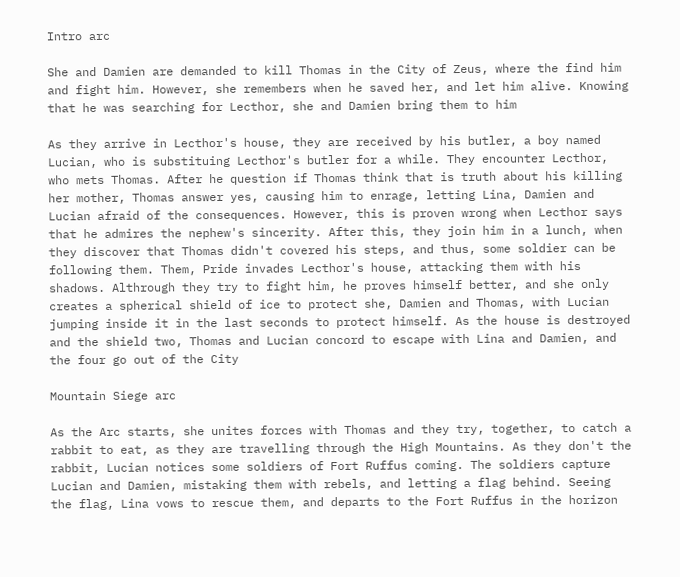Intro arc

She and Damien are demanded to kill Thomas in the City of Zeus, where the find him and fight him. However, she remembers when he saved her, and let him alive. Knowing that he was searching for Lecthor, she and Damien bring them to him

As they arrive in Lecthor's house, they are received by his butler, a boy named Lucian, who is substituing Lecthor's butler for a while. They encounter Lecthor, who mets Thomas. After he question if Thomas think that is truth about his killing her mother, Thomas answer yes, causing him to enrage, letting Lina, Damien and Lucian afraid of the consequences. However, this is proven wrong when Lecthor says that he admires the nephew's sincerity. After this, they join him in a lunch, when they discover that Thomas didn't covered his steps, and thus, some soldier can be following them. Them, Pride invades Lecthor's house, attacking them with his shadows. Althrough they try to fight him, he proves himself better, and she only creates a spherical shield of ice to protect she, Damien and Thomas, with Lucian jumping inside it in the last seconds to protect himself. As the house is destroyed and the shield two, Thomas and Lucian concord to escape with Lina and Damien, and the four go out of the City

Mountain Siege arc

As the Arc starts, she unites forces with Thomas and they try, together, to catch a rabbit to eat, as they are travelling through the High Mountains. As they don't the rabbit, Lucian notices some soldiers of Fort Ruffus coming. The soldiers capture Lucian and Damien, mistaking them with rebels, and letting a flag behind. Seeing the flag, Lina vows to rescue them, and departs to the Fort Ruffus in the horizon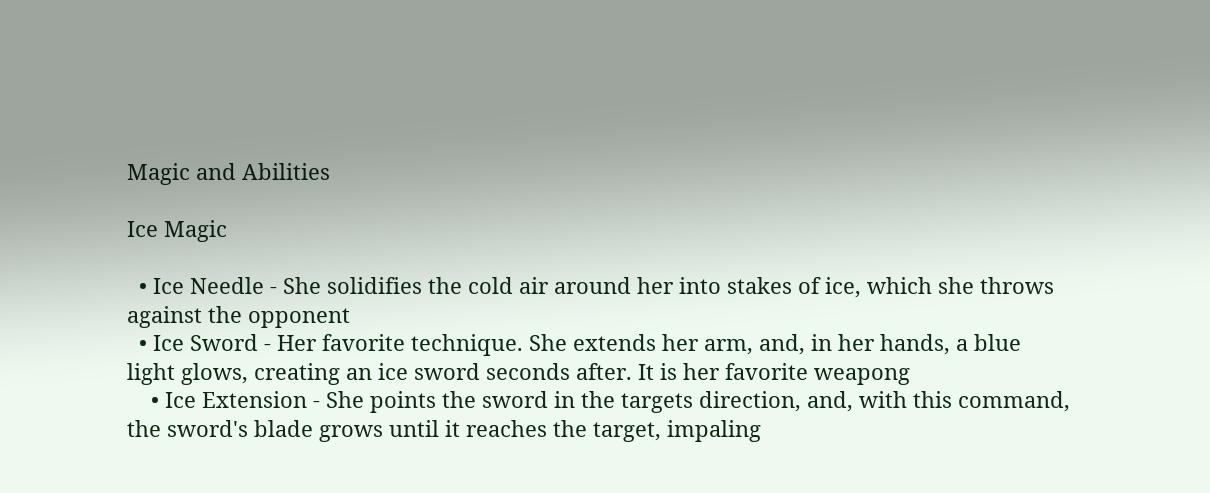Magic and Abilities

Ice Magic

  • Ice Needle - She solidifies the cold air around her into stakes of ice, which she throws against the opponent
  • Ice Sword - Her favorite technique. She extends her arm, and, in her hands, a blue light glows, creating an ice sword seconds after. It is her favorite weapong
    • Ice Extension - She points the sword in the targets direction, and, with this command, the sword's blade grows until it reaches the target, impaling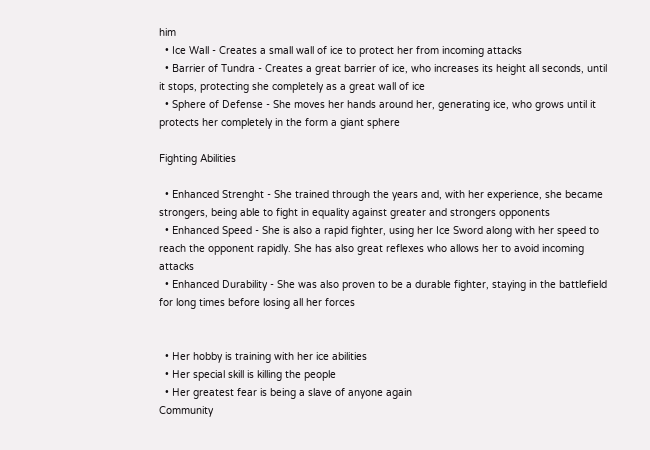him
  • Ice Wall - Creates a small wall of ice to protect her from incoming attacks
  • Barrier of Tundra - Creates a great barrier of ice, who increases its height all seconds, until it stops, protecting she completely as a great wall of ice
  • Sphere of Defense - She moves her hands around her, generating ice, who grows until it protects her completely in the form a giant sphere

Fighting Abilities

  • Enhanced Strenght - She trained through the years and, with her experience, she became strongers, being able to fight in equality against greater and strongers opponents
  • Enhanced Speed - She is also a rapid fighter, using her Ice Sword along with her speed to reach the opponent rapidly. She has also great reflexes who allows her to avoid incoming attacks
  • Enhanced Durability - She was also proven to be a durable fighter, staying in the battlefield for long times before losing all her forces


  • Her hobby is training with her ice abilities
  • Her special skill is killing the people
  • Her greatest fear is being a slave of anyone again
Community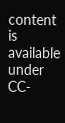content is available under CC-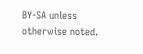BY-SA unless otherwise noted.